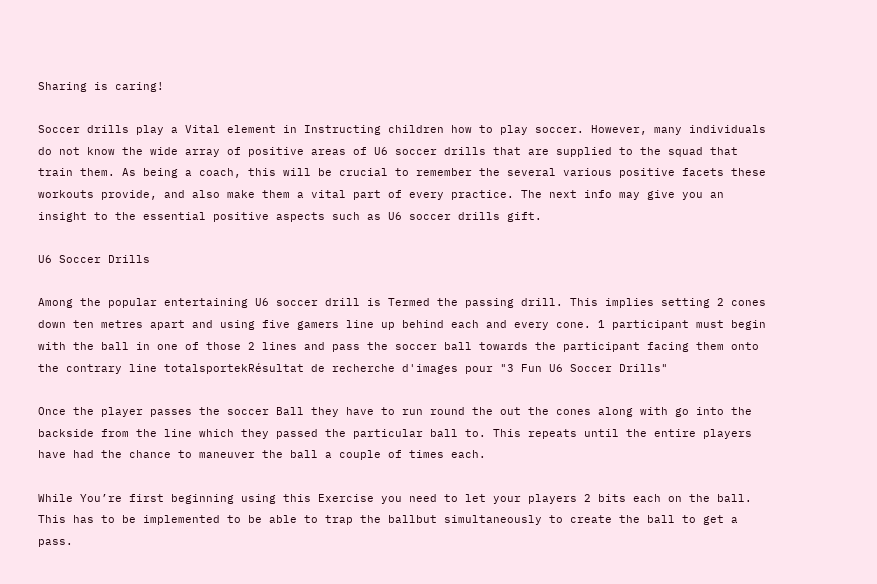Sharing is caring!

Soccer drills play a Vital element in Instructing children how to play soccer. However, many individuals do not know the wide array of positive areas of U6 soccer drills that are supplied to the squad that train them. As being a coach, this will be crucial to remember the several various positive facets these workouts provide, and also make them a vital part of every practice. The next info may give you an insight to the essential positive aspects such as U6 soccer drills gift.

U6 Soccer Drills

Among the popular entertaining U6 soccer drill is Termed the passing drill. This implies setting 2 cones down ten metres apart and using five gamers line up behind each and every cone. 1 participant must begin with the ball in one of those 2 lines and pass the soccer ball towards the participant facing them onto the contrary line totalsportekRésultat de recherche d'images pour "3 Fun U6 Soccer Drills"

Once the player passes the soccer Ball they have to run round the out the cones along with go into the backside from the line which they passed the particular ball to. This repeats until the entire players have had the chance to maneuver the ball a couple of times each.

While You’re first beginning using this Exercise you need to let your players 2 bits each on the ball. This has to be implemented to be able to trap the ballbut simultaneously to create the ball to get a pass.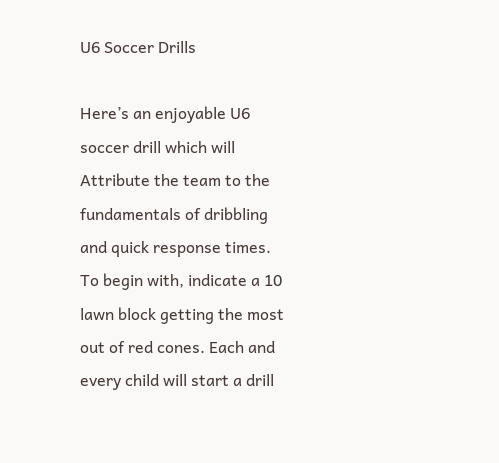U6 Soccer Drills

Here’s an enjoyable U6 soccer drill which will Attribute the team to the fundamentals of dribbling and quick response times. To begin with, indicate a 10 lawn block getting the most out of red cones. Each and every child will start a drill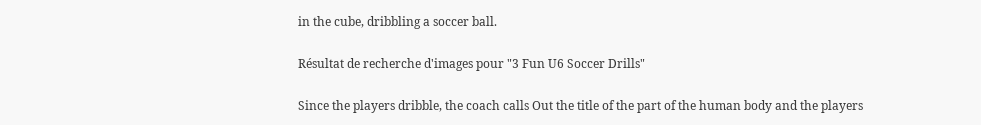in the cube, dribbling a soccer ball.

Résultat de recherche d'images pour "3 Fun U6 Soccer Drills"

Since the players dribble, the coach calls Out the title of the part of the human body and the players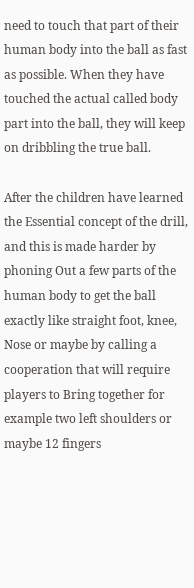need to touch that part of their human body into the ball as fast as possible. When they have touched the actual called body part into the ball, they will keep on dribbling the true ball.

After the children have learned the Essential concept of the drill, and this is made harder by phoning Out a few parts of the human body to get the ball exactly like straight foot, knee, Nose or maybe by calling a cooperation that will require players to Bring together for example two left shoulders or maybe 12 fingers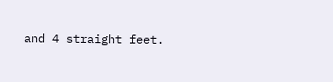and 4 straight feet.